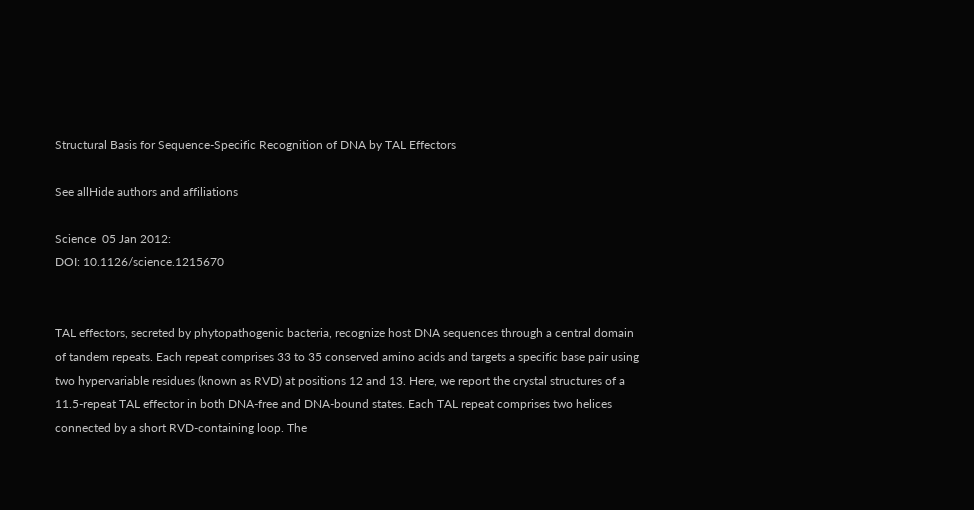Structural Basis for Sequence-Specific Recognition of DNA by TAL Effectors

See allHide authors and affiliations

Science  05 Jan 2012:
DOI: 10.1126/science.1215670


TAL effectors, secreted by phytopathogenic bacteria, recognize host DNA sequences through a central domain of tandem repeats. Each repeat comprises 33 to 35 conserved amino acids and targets a specific base pair using two hypervariable residues (known as RVD) at positions 12 and 13. Here, we report the crystal structures of a 11.5-repeat TAL effector in both DNA-free and DNA-bound states. Each TAL repeat comprises two helices connected by a short RVD-containing loop. The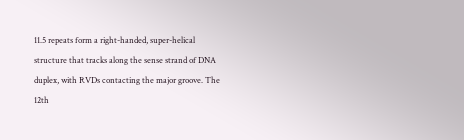11.5 repeats form a right-handed, super-helical structure that tracks along the sense strand of DNA duplex, with RVDs contacting the major groove. The 12th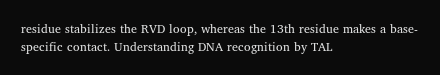residue stabilizes the RVD loop, whereas the 13th residue makes a base-specific contact. Understanding DNA recognition by TAL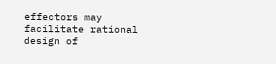effectors may facilitate rational design of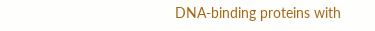DNA-binding proteins with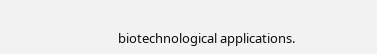biotechnological applications.